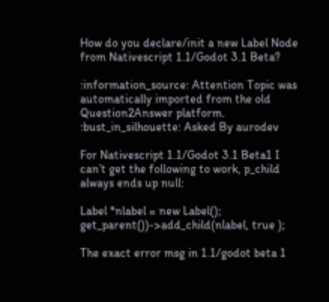How do you declare/init a new Label Node from Nativescript 1.1/Godot 3.1 Beta?

:information_source: Attention Topic was automatically imported from the old Question2Answer platform.
:bust_in_silhouette: Asked By aurodev

For Nativescript 1.1/Godot 3.1 Beta1 I can’t get the following to work, p_child always ends up null:

Label *nlabel = new Label();
get_parent())->add_child(nlabel, true );

The exact error msg in 1.1/godot beta 1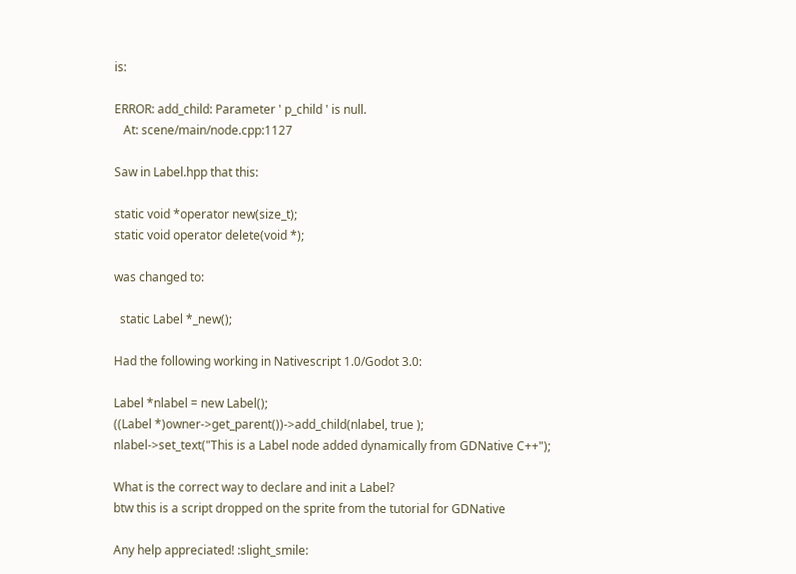is:

ERROR: add_child: Parameter ' p_child ' is null.
   At: scene/main/node.cpp:1127

Saw in Label.hpp that this:

static void *operator new(size_t);
static void operator delete(void *);

was changed to:

  static Label *_new();

Had the following working in Nativescript 1.0/Godot 3.0:

Label *nlabel = new Label();
((Label *)owner->get_parent())->add_child(nlabel, true );
nlabel->set_text("This is a Label node added dynamically from GDNative C++");

What is the correct way to declare and init a Label?
btw this is a script dropped on the sprite from the tutorial for GDNative

Any help appreciated! :slight_smile: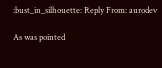:bust_in_silhouette: Reply From: aurodev

As was pointed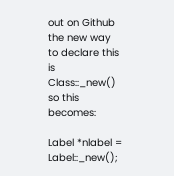out on Github the new way to declare this is Class::_new() so this becomes:

Label *nlabel = Label::_new();